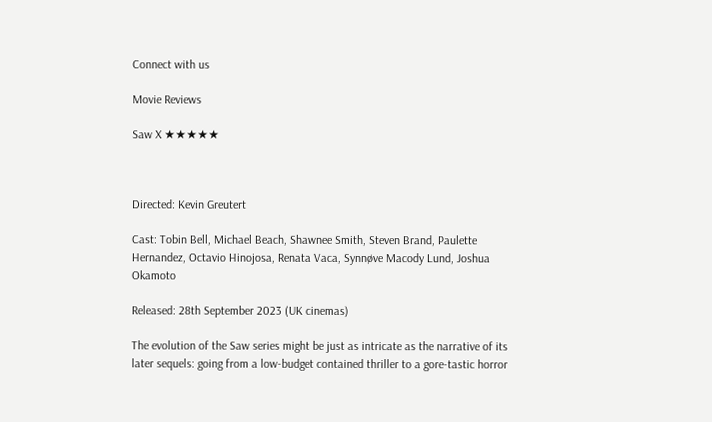Connect with us

Movie Reviews

Saw X ★★★★★



Directed: Kevin Greutert

Cast: Tobin Bell, Michael Beach, Shawnee Smith, Steven Brand, Paulette Hernandez, Octavio Hinojosa, Renata Vaca, Synnøve Macody Lund, Joshua Okamoto

Released: 28th September 2023 (UK cinemas)

The evolution of the Saw series might be just as intricate as the narrative of its later sequels: going from a low-budget contained thriller to a gore-tastic horror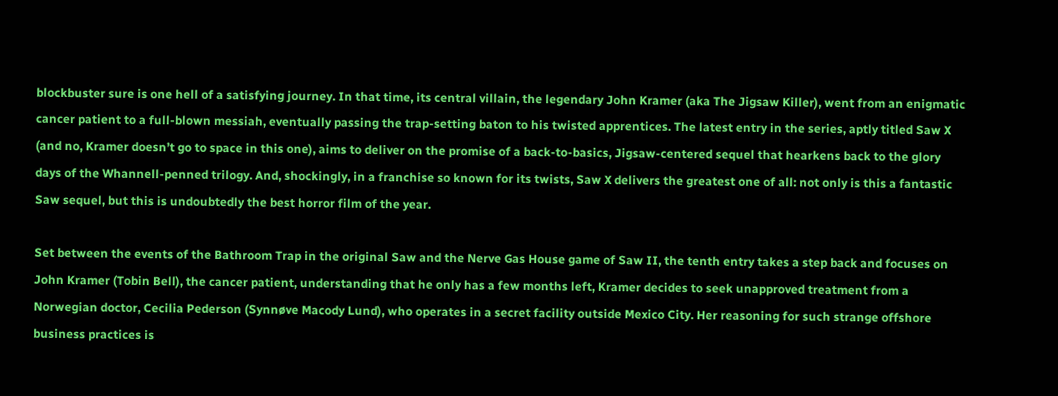blockbuster sure is one hell of a satisfying journey. In that time, its central villain, the legendary John Kramer (aka The Jigsaw Killer), went from an enigmatic cancer patient to a full-blown messiah, eventually passing the trap-setting baton to his twisted apprentices. The latest entry in the series, aptly titled Saw X (and no, Kramer doesn’t go to space in this one), aims to deliver on the promise of a back-to-basics, Jigsaw-centered sequel that hearkens back to the glory days of the Whannell-penned trilogy. And, shockingly, in a franchise so known for its twists, Saw X delivers the greatest one of all: not only is this a fantastic Saw sequel, but this is undoubtedly the best horror film of the year.

Set between the events of the Bathroom Trap in the original Saw and the Nerve Gas House game of Saw II, the tenth entry takes a step back and focuses on John Kramer (Tobin Bell), the cancer patient, understanding that he only has a few months left, Kramer decides to seek unapproved treatment from a Norwegian doctor, Cecilia Pederson (Synnøve Macody Lund), who operates in a secret facility outside Mexico City. Her reasoning for such strange offshore business practices is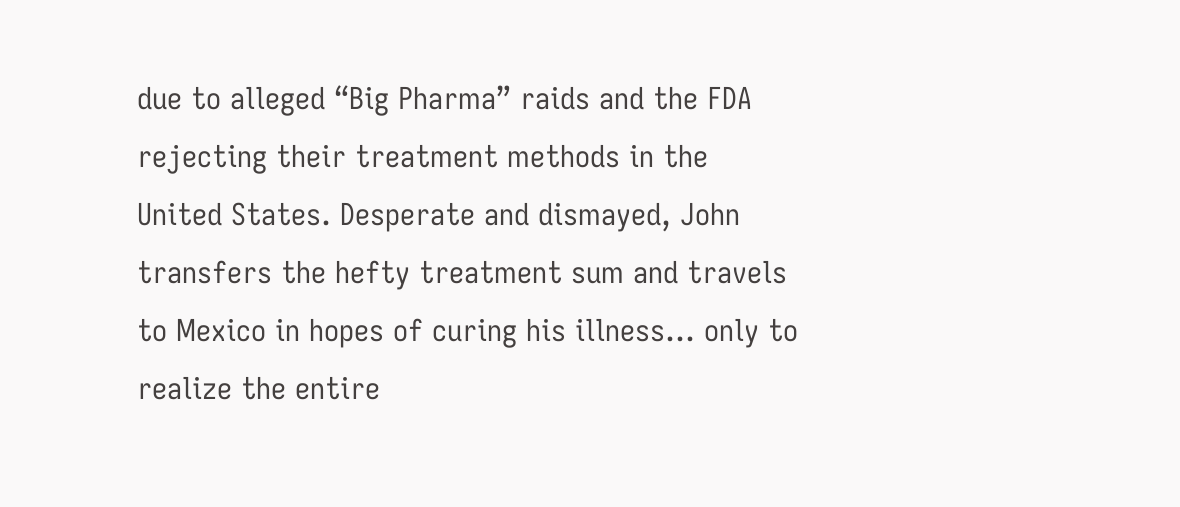due to alleged “Big Pharma” raids and the FDA rejecting their treatment methods in the United States. Desperate and dismayed, John transfers the hefty treatment sum and travels to Mexico in hopes of curing his illness… only to realize the entire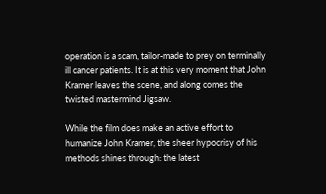operation is a scam, tailor-made to prey on terminally ill cancer patients. It is at this very moment that John Kramer leaves the scene, and along comes the twisted mastermind Jigsaw.

While the film does make an active effort to humanize John Kramer, the sheer hypocrisy of his methods shines through: the latest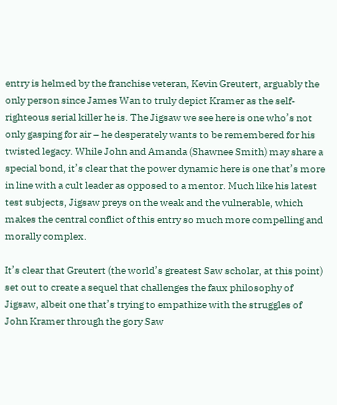entry is helmed by the franchise veteran, Kevin Greutert, arguably the only person since James Wan to truly depict Kramer as the self-righteous serial killer he is. The Jigsaw we see here is one who’s not only gasping for air – he desperately wants to be remembered for his twisted legacy. While John and Amanda (Shawnee Smith) may share a special bond, it’s clear that the power dynamic here is one that’s more in line with a cult leader as opposed to a mentor. Much like his latest test subjects, Jigsaw preys on the weak and the vulnerable, which makes the central conflict of this entry so much more compelling and morally complex.

It’s clear that Greutert (the world’s greatest Saw scholar, at this point) set out to create a sequel that challenges the faux philosophy of Jigsaw, albeit one that’s trying to empathize with the struggles of John Kramer through the gory Saw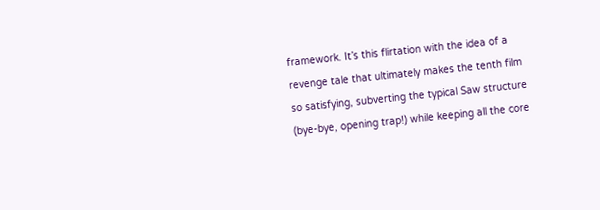framework. It’s this flirtation with the idea of a revenge tale that ultimately makes the tenth film so satisfying, subverting the typical Saw structure (bye-bye, opening trap!) while keeping all the core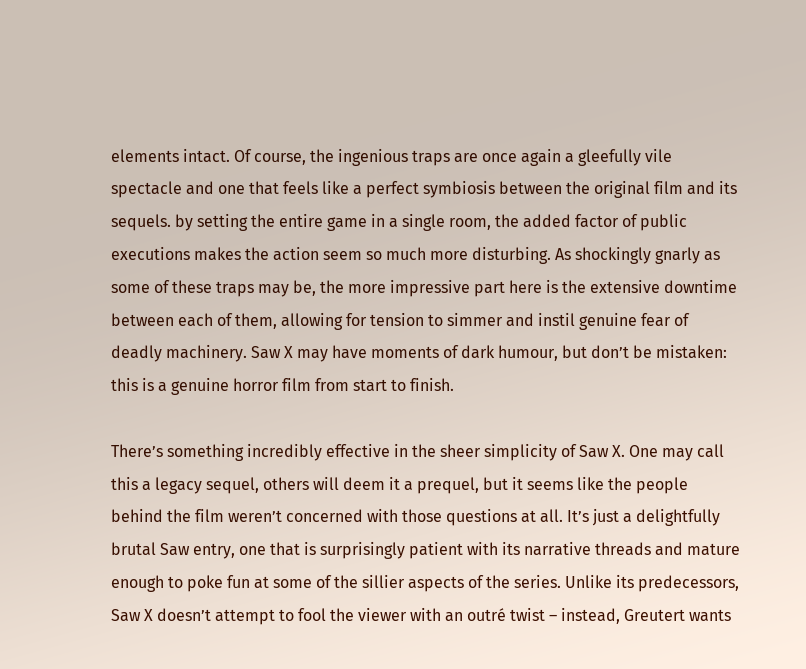elements intact. Of course, the ingenious traps are once again a gleefully vile spectacle and one that feels like a perfect symbiosis between the original film and its sequels. by setting the entire game in a single room, the added factor of public executions makes the action seem so much more disturbing. As shockingly gnarly as some of these traps may be, the more impressive part here is the extensive downtime between each of them, allowing for tension to simmer and instil genuine fear of deadly machinery. Saw X may have moments of dark humour, but don’t be mistaken: this is a genuine horror film from start to finish.

There’s something incredibly effective in the sheer simplicity of Saw X. One may call this a legacy sequel, others will deem it a prequel, but it seems like the people behind the film weren’t concerned with those questions at all. It’s just a delightfully brutal Saw entry, one that is surprisingly patient with its narrative threads and mature enough to poke fun at some of the sillier aspects of the series. Unlike its predecessors, Saw X doesn’t attempt to fool the viewer with an outré twist – instead, Greutert wants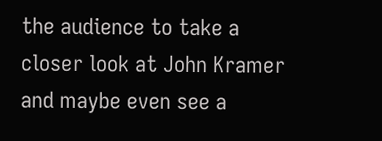the audience to take a closer look at John Kramer and maybe even see a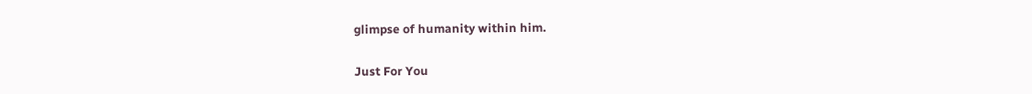glimpse of humanity within him.

Just For You